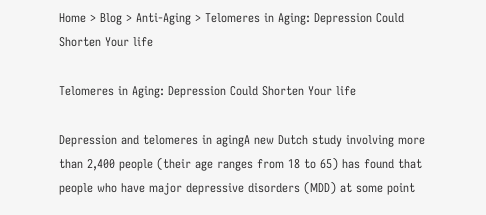Home > Blog > Anti-Aging > Telomeres in Aging: Depression Could Shorten Your life

Telomeres in Aging: Depression Could Shorten Your life

Depression and telomeres in agingA new Dutch study involving more than 2,400 people (their age ranges from 18 to 65) has found that people who have major depressive disorders (MDD) at some point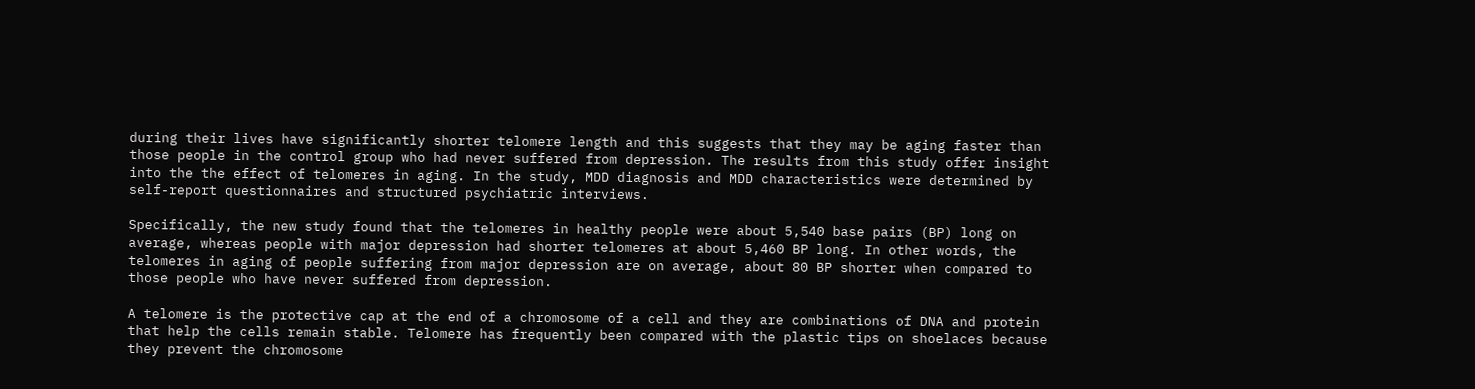during their lives have significantly shorter telomere length and this suggests that they may be aging faster than those people in the control group who had never suffered from depression. The results from this study offer insight into the the effect of telomeres in aging. In the study, MDD diagnosis and MDD characteristics were determined by self-report questionnaires and structured psychiatric interviews.

Specifically, the new study found that the telomeres in healthy people were about 5,540 base pairs (BP) long on average, whereas people with major depression had shorter telomeres at about 5,460 BP long. In other words, the telomeres in aging of people suffering from major depression are on average, about 80 BP shorter when compared to those people who have never suffered from depression.

A telomere is the protective cap at the end of a chromosome of a cell and they are combinations of DNA and protein that help the cells remain stable. Telomere has frequently been compared with the plastic tips on shoelaces because they prevent the chromosome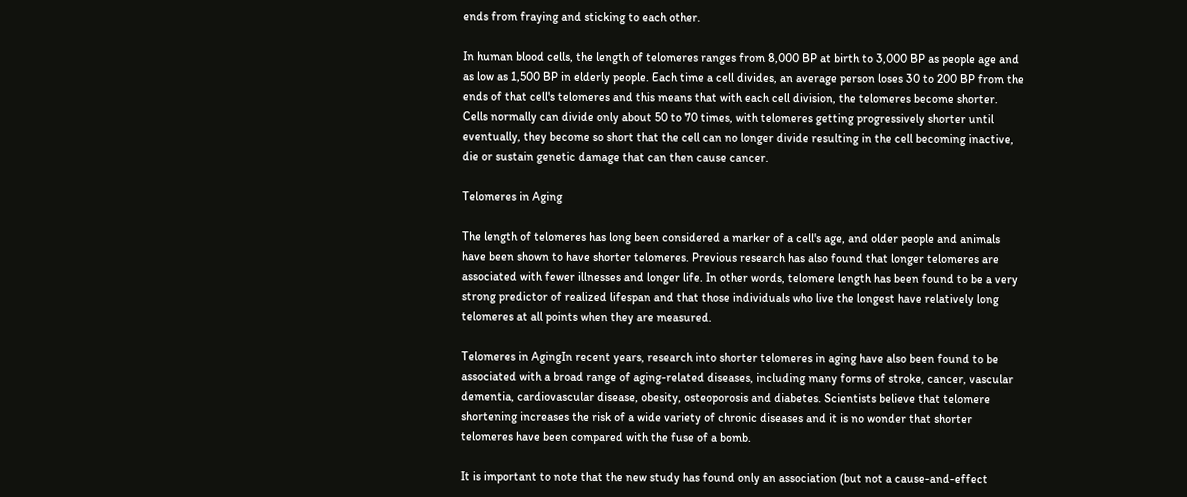ends from fraying and sticking to each other.

In human blood cells, the length of telomeres ranges from 8,000 BP at birth to 3,000 BP as people age and as low as 1,500 BP in elderly people. Each time a cell divides, an average person loses 30 to 200 BP from the ends of that cell's telomeres and this means that with each cell division, the telomeres become shorter. Cells normally can divide only about 50 to 70 times, with telomeres getting progressively shorter until eventually, they become so short that the cell can no longer divide resulting in the cell becoming inactive, die or sustain genetic damage that can then cause cancer.

Telomeres in Aging

The length of telomeres has long been considered a marker of a cell's age, and older people and animals have been shown to have shorter telomeres. Previous research has also found that longer telomeres are associated with fewer illnesses and longer life. In other words, telomere length has been found to be a very strong predictor of realized lifespan and that those individuals who live the longest have relatively long telomeres at all points when they are measured.

Telomeres in AgingIn recent years, research into shorter telomeres in aging have also been found to be associated with a broad range of aging-related diseases, including many forms of stroke, cancer, vascular dementia, cardiovascular disease, obesity, osteoporosis and diabetes. Scientists believe that telomere shortening increases the risk of a wide variety of chronic diseases and it is no wonder that shorter telomeres have been compared with the fuse of a bomb.

It is important to note that the new study has found only an association (but not a cause-and-effect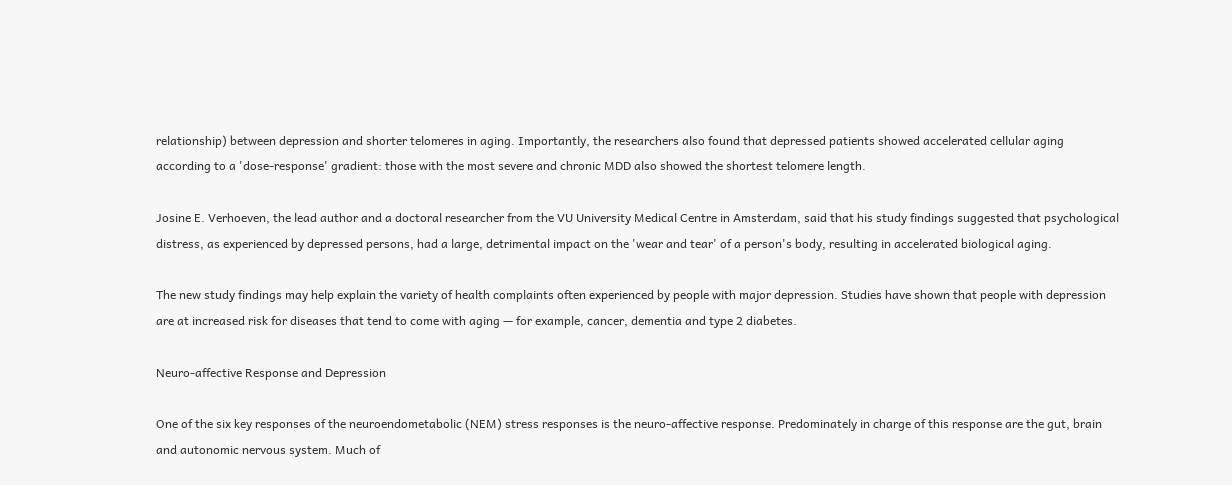relationship) between depression and shorter telomeres in aging. Importantly, the researchers also found that depressed patients showed accelerated cellular aging according to a 'dose-response' gradient: those with the most severe and chronic MDD also showed the shortest telomere length.

Josine E. Verhoeven, the lead author and a doctoral researcher from the VU University Medical Centre in Amsterdam, said that his study findings suggested that psychological distress, as experienced by depressed persons, had a large, detrimental impact on the 'wear and tear' of a person's body, resulting in accelerated biological aging.

The new study findings may help explain the variety of health complaints often experienced by people with major depression. Studies have shown that people with depression are at increased risk for diseases that tend to come with aging — for example, cancer, dementia and type 2 diabetes.

Neuro-affective Response and Depression

One of the six key responses of the neuroendometabolic (NEM) stress responses is the neuro-affective response. Predominately in charge of this response are the gut, brain and autonomic nervous system. Much of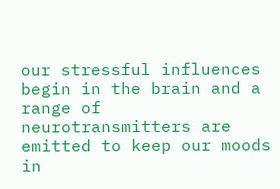our stressful influences begin in the brain and a range of neurotransmitters are emitted to keep our moods in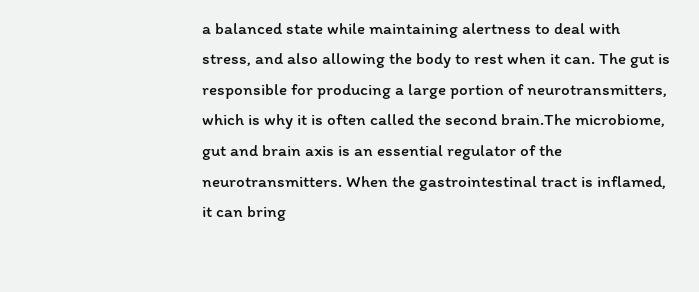a balanced state while maintaining alertness to deal with stress, and also allowing the body to rest when it can. The gut is responsible for producing a large portion of neurotransmitters, which is why it is often called the second brain.The microbiome, gut and brain axis is an essential regulator of the neurotransmitters. When the gastrointestinal tract is inflamed, it can bring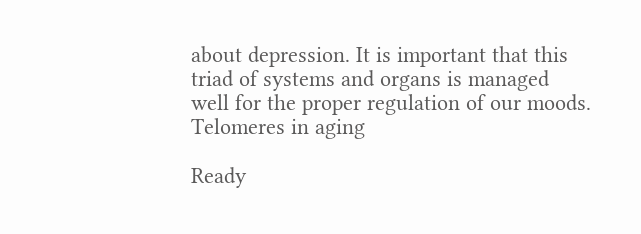about depression. It is important that this triad of systems and organs is managed well for the proper regulation of our moods.
Telomeres in aging

Ready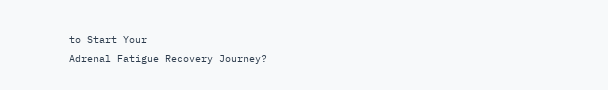to Start Your
Adrenal Fatigue Recovery Journey?